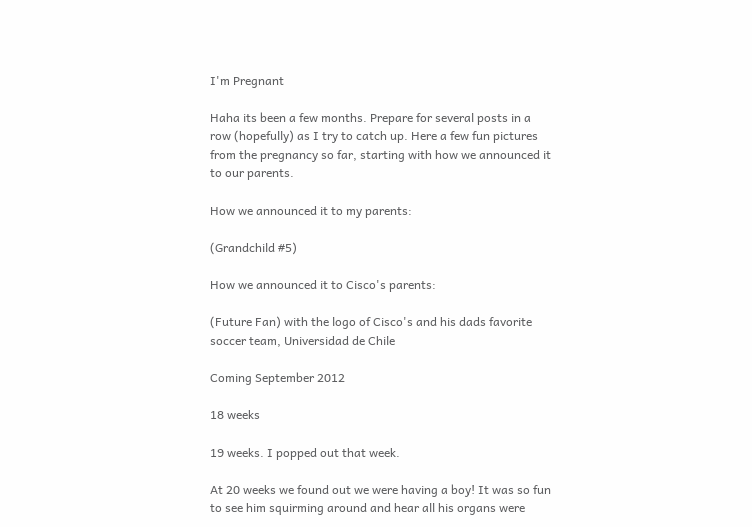I'm Pregnant

Haha its been a few months. Prepare for several posts in a row (hopefully) as I try to catch up. Here a few fun pictures from the pregnancy so far, starting with how we announced it to our parents.

How we announced it to my parents:

(Grandchild #5)

How we announced it to Cisco's parents:

(Future Fan) with the logo of Cisco's and his dads favorite soccer team, Universidad de Chile

Coming September 2012

18 weeks

19 weeks. I popped out that week.

At 20 weeks we found out we were having a boy! It was so fun to see him squirming around and hear all his organs were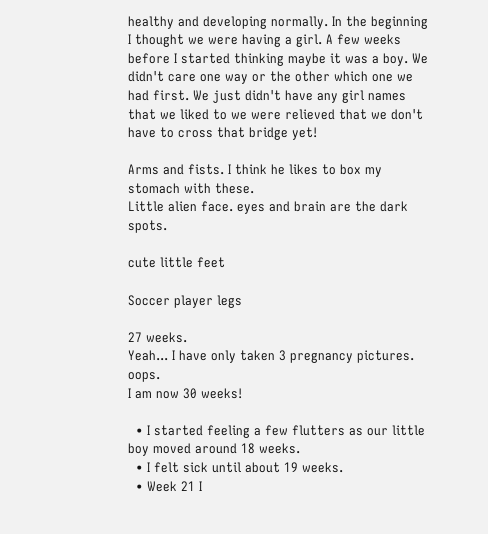healthy and developing normally. In the beginning I thought we were having a girl. A few weeks before I started thinking maybe it was a boy. We didn't care one way or the other which one we had first. We just didn't have any girl names that we liked to we were relieved that we don't have to cross that bridge yet!

Arms and fists. I think he likes to box my stomach with these.
Little alien face. eyes and brain are the dark spots.

cute little feet

Soccer player legs

27 weeks.
Yeah... I have only taken 3 pregnancy pictures. oops.
I am now 30 weeks!

  • I started feeling a few flutters as our little boy moved around 18 weeks.
  • I felt sick until about 19 weeks.
  • Week 21 I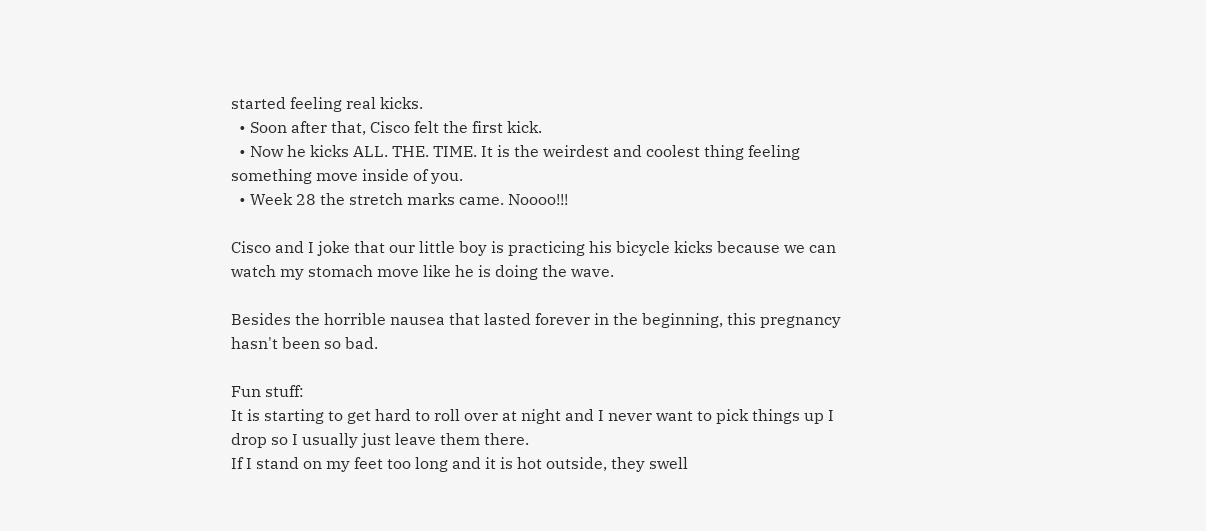started feeling real kicks.
  • Soon after that, Cisco felt the first kick.
  • Now he kicks ALL. THE. TIME. It is the weirdest and coolest thing feeling something move inside of you.
  • Week 28 the stretch marks came. Noooo!!!

Cisco and I joke that our little boy is practicing his bicycle kicks because we can watch my stomach move like he is doing the wave.

Besides the horrible nausea that lasted forever in the beginning, this pregnancy hasn't been so bad.

Fun stuff:
It is starting to get hard to roll over at night and I never want to pick things up I drop so I usually just leave them there.
If I stand on my feet too long and it is hot outside, they swell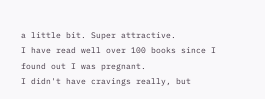a little bit. Super attractive.
I have read well over 100 books since I found out I was pregnant.
I didn't have cravings really, but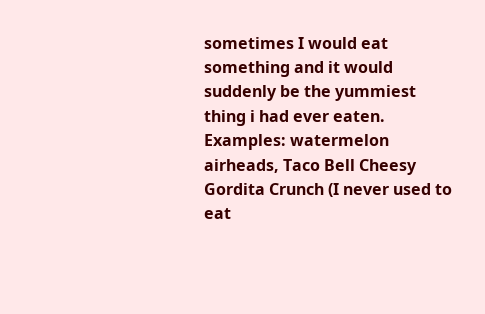sometimes I would eat something and it would suddenly be the yummiest thing i had ever eaten. Examples: watermelon airheads, Taco Bell Cheesy Gordita Crunch (I never used to eat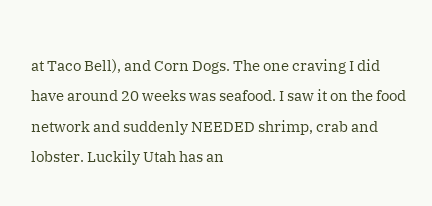at Taco Bell), and Corn Dogs. The one craving I did have around 20 weeks was seafood. I saw it on the food network and suddenly NEEDED shrimp, crab and lobster. Luckily Utah has an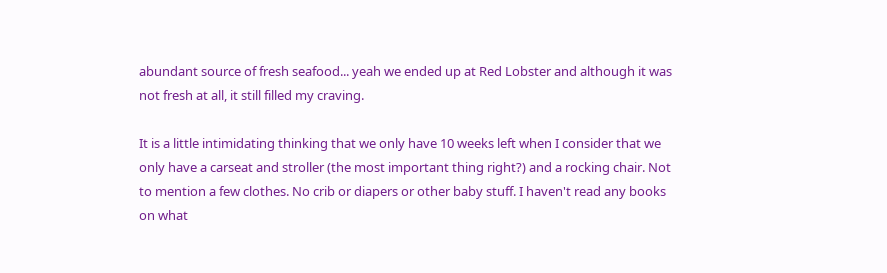abundant source of fresh seafood... yeah we ended up at Red Lobster and although it was not fresh at all, it still filled my craving.

It is a little intimidating thinking that we only have 10 weeks left when I consider that we only have a carseat and stroller (the most important thing right?) and a rocking chair. Not to mention a few clothes. No crib or diapers or other baby stuff. I haven't read any books on what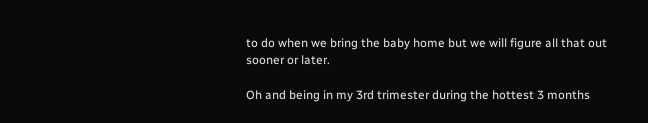to do when we bring the baby home but we will figure all that out sooner or later.

Oh and being in my 3rd trimester during the hottest 3 months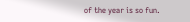of the year is so fun.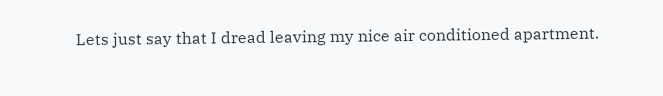Lets just say that I dread leaving my nice air conditioned apartment.